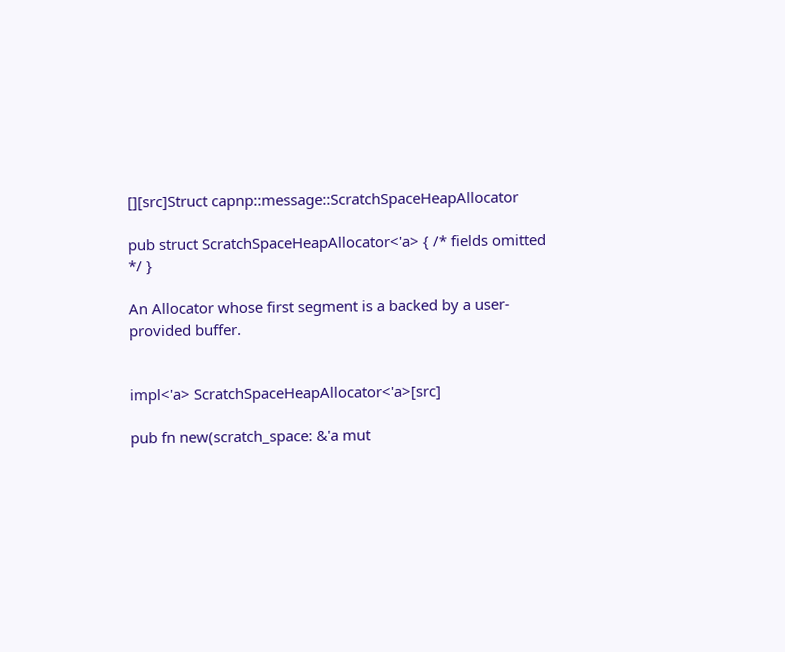[][src]Struct capnp::message::ScratchSpaceHeapAllocator

pub struct ScratchSpaceHeapAllocator<'a> { /* fields omitted */ }

An Allocator whose first segment is a backed by a user-provided buffer.


impl<'a> ScratchSpaceHeapAllocator<'a>[src]

pub fn new(scratch_space: &'a mut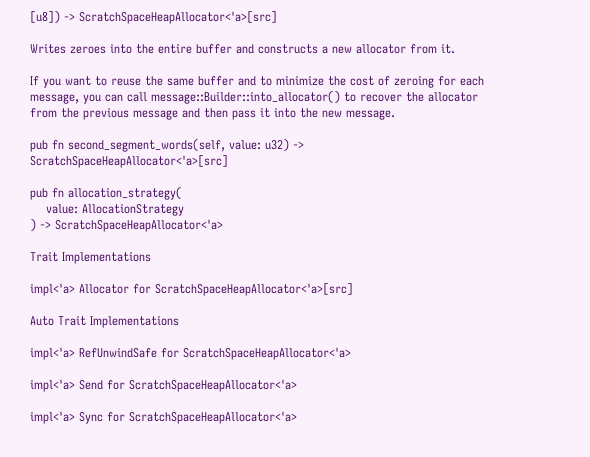[u8]) -> ScratchSpaceHeapAllocator<'a>[src]

Writes zeroes into the entire buffer and constructs a new allocator from it.

If you want to reuse the same buffer and to minimize the cost of zeroing for each message, you can call message::Builder::into_allocator() to recover the allocator from the previous message and then pass it into the new message.

pub fn second_segment_words(self, value: u32) -> ScratchSpaceHeapAllocator<'a>[src]

pub fn allocation_strategy(
    value: AllocationStrategy
) -> ScratchSpaceHeapAllocator<'a>

Trait Implementations

impl<'a> Allocator for ScratchSpaceHeapAllocator<'a>[src]

Auto Trait Implementations

impl<'a> RefUnwindSafe for ScratchSpaceHeapAllocator<'a>

impl<'a> Send for ScratchSpaceHeapAllocator<'a>

impl<'a> Sync for ScratchSpaceHeapAllocator<'a>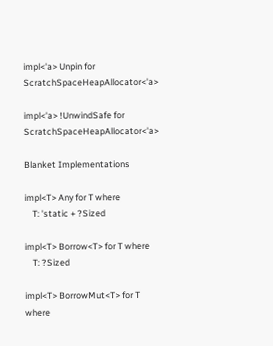impl<'a> Unpin for ScratchSpaceHeapAllocator<'a>

impl<'a> !UnwindSafe for ScratchSpaceHeapAllocator<'a>

Blanket Implementations

impl<T> Any for T where
    T: 'static + ?Sized

impl<T> Borrow<T> for T where
    T: ?Sized

impl<T> BorrowMut<T> for T where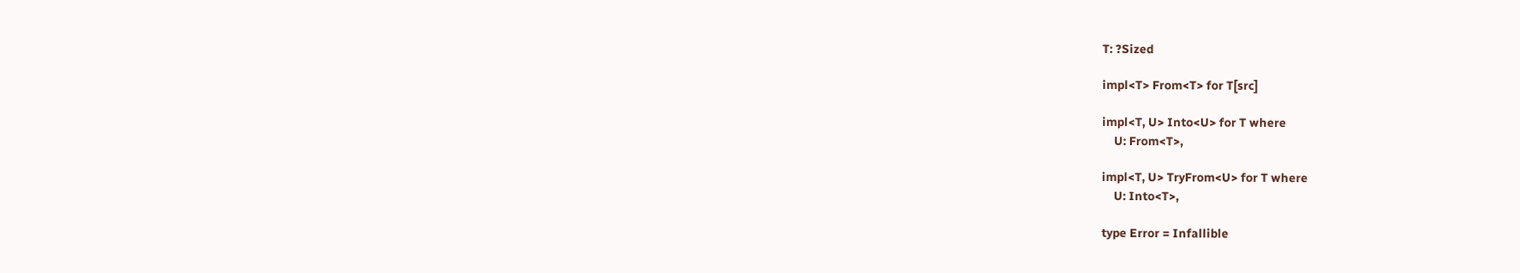T: ?Sized

impl<T> From<T> for T[src]

impl<T, U> Into<U> for T where
    U: From<T>,

impl<T, U> TryFrom<U> for T where
    U: Into<T>,

type Error = Infallible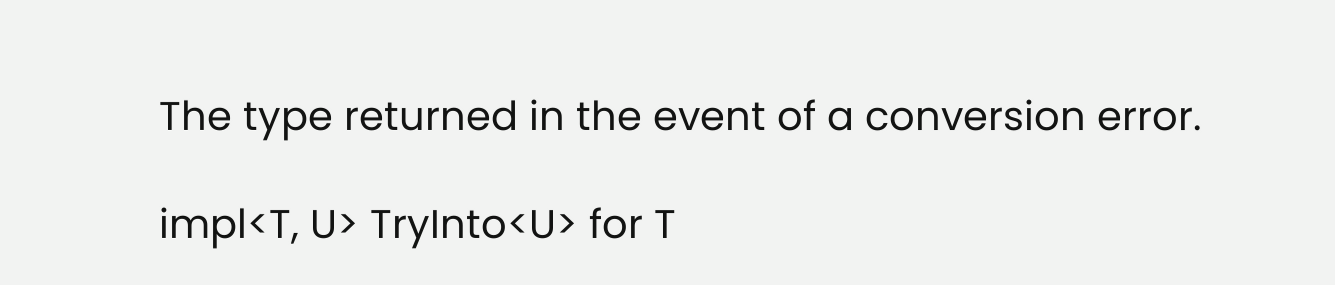The type returned in the event of a conversion error.

impl<T, U> TryInto<U> for T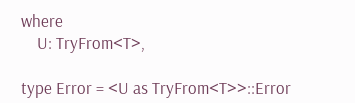where
    U: TryFrom<T>,

type Error = <U as TryFrom<T>>::Error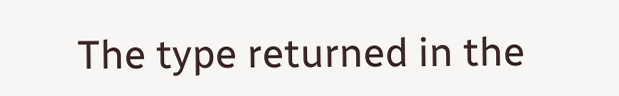The type returned in the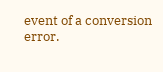event of a conversion error.